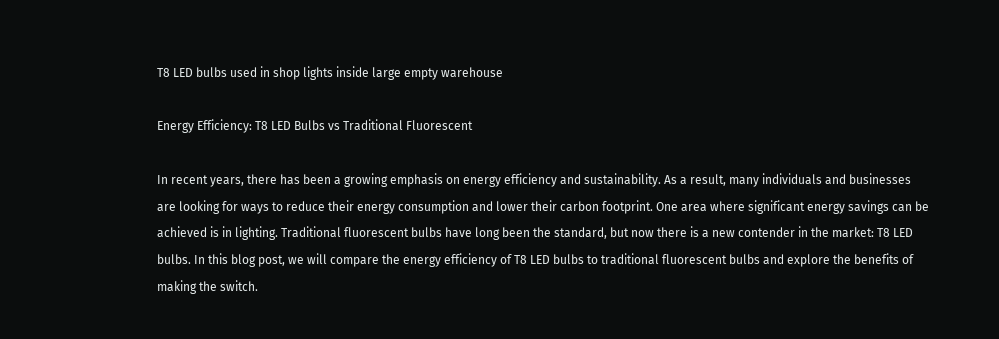T8 LED bulbs used in shop lights inside large empty warehouse

Energy Efficiency: T8 LED Bulbs vs Traditional Fluorescent

In recent years, there has been a growing emphasis on energy efficiency and sustainability. As a result, many individuals and businesses are looking for ways to reduce their energy consumption and lower their carbon footprint. One area where significant energy savings can be achieved is in lighting. Traditional fluorescent bulbs have long been the standard, but now there is a new contender in the market: T8 LED bulbs. In this blog post, we will compare the energy efficiency of T8 LED bulbs to traditional fluorescent bulbs and explore the benefits of making the switch.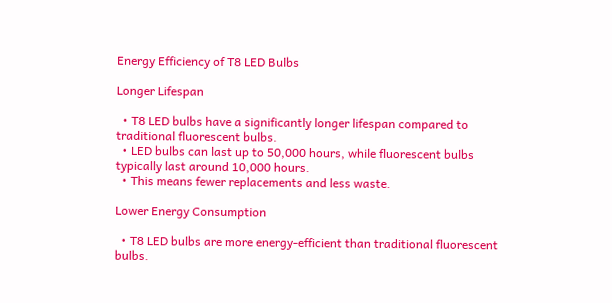Energy Efficiency of T8 LED Bulbs

Longer Lifespan

  • T8 LED bulbs have a significantly longer lifespan compared to traditional fluorescent bulbs.
  • LED bulbs can last up to 50,000 hours, while fluorescent bulbs typically last around 10,000 hours.
  • This means fewer replacements and less waste.

Lower Energy Consumption

  • T8 LED bulbs are more energy-efficient than traditional fluorescent bulbs.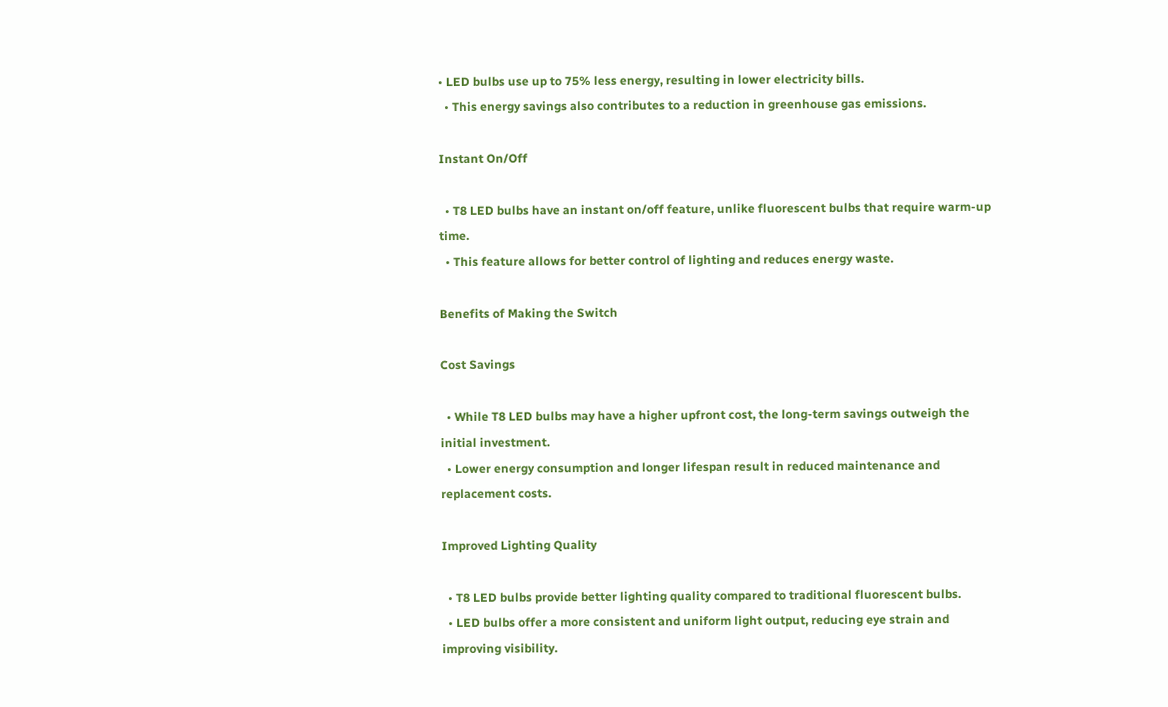• LED bulbs use up to 75% less energy, resulting in lower electricity bills.
  • This energy savings also contributes to a reduction in greenhouse gas emissions.

Instant On/Off

  • T8 LED bulbs have an instant on/off feature, unlike fluorescent bulbs that require warm-up time.
  • This feature allows for better control of lighting and reduces energy waste.

Benefits of Making the Switch

Cost Savings

  • While T8 LED bulbs may have a higher upfront cost, the long-term savings outweigh the initial investment.
  • Lower energy consumption and longer lifespan result in reduced maintenance and replacement costs.

Improved Lighting Quality

  • T8 LED bulbs provide better lighting quality compared to traditional fluorescent bulbs.
  • LED bulbs offer a more consistent and uniform light output, reducing eye strain and improving visibility.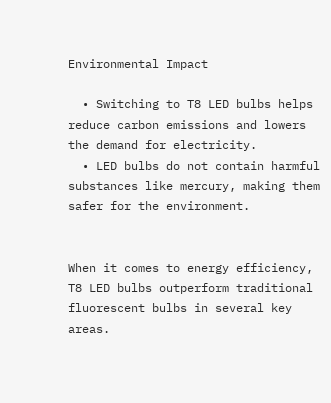Environmental Impact

  • Switching to T8 LED bulbs helps reduce carbon emissions and lowers the demand for electricity.
  • LED bulbs do not contain harmful substances like mercury, making them safer for the environment.


When it comes to energy efficiency, T8 LED bulbs outperform traditional fluorescent bulbs in several key areas.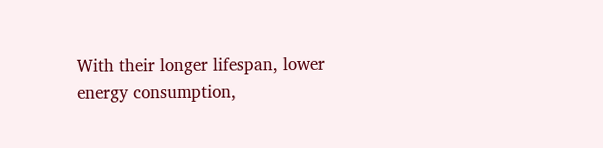With their longer lifespan, lower energy consumption,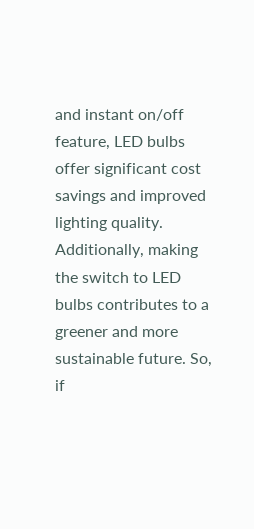and instant on/off feature, LED bulbs offer significant cost savings and improved lighting quality. Additionally, making the switch to LED bulbs contributes to a greener and more sustainable future. So, if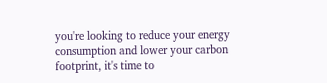you're looking to reduce your energy consumption and lower your carbon footprint, it's time to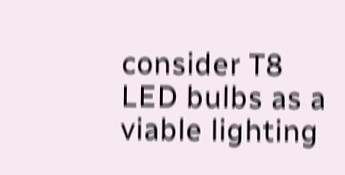consider T8 LED bulbs as a viable lighting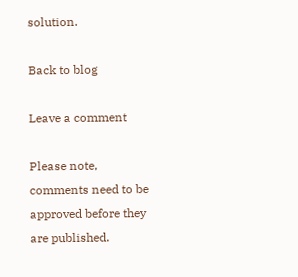solution.

Back to blog

Leave a comment

Please note, comments need to be approved before they are published.